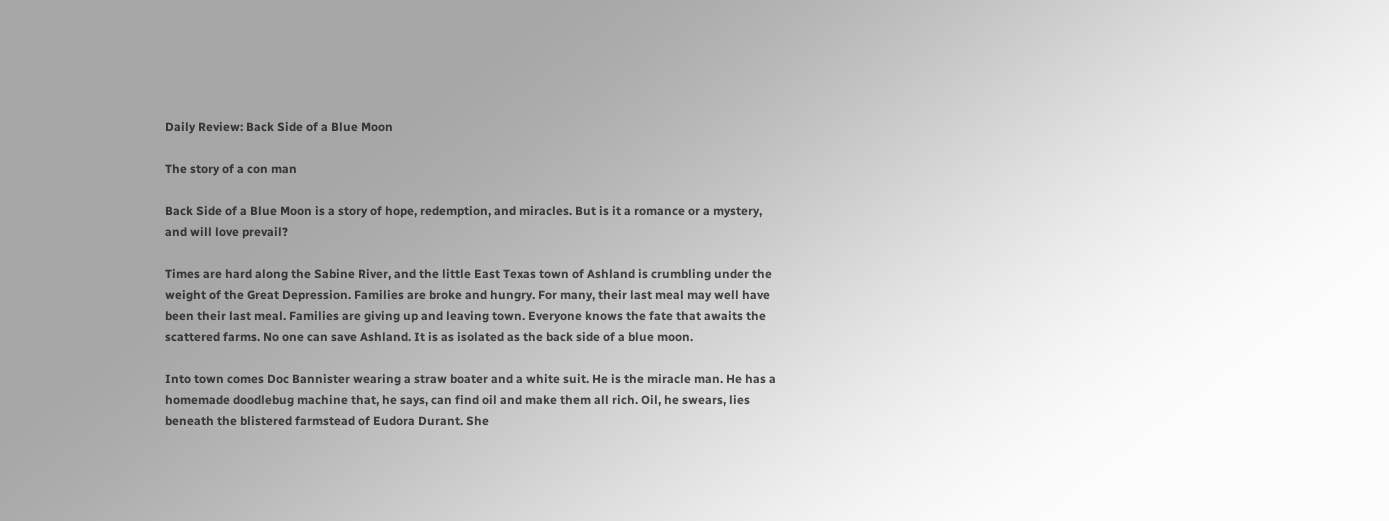Daily Review: Back Side of a Blue Moon

The story of a con man

Back Side of a Blue Moon is a story of hope, redemption, and miracles. But is it a romance or a mystery, and will love prevail?

Times are hard along the Sabine River, and the little East Texas town of Ashland is crumbling under the weight of the Great Depression. Families are broke and hungry. For many, their last meal may well have been their last meal. Families are giving up and leaving town. Everyone knows the fate that awaits the scattered farms. No one can save Ashland. It is as isolated as the back side of a blue moon.

Into town comes Doc Bannister wearing a straw boater and a white suit. He is the miracle man. He has a homemade doodlebug machine that, he says, can find oil and make them all rich. Oil, he swears, lies beneath the blistered farmstead of Eudora Durant. She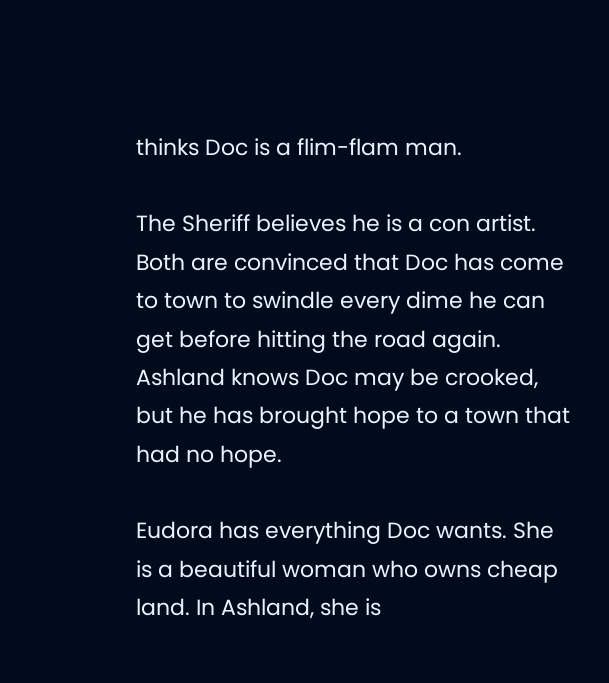thinks Doc is a flim-flam man.

The Sheriff believes he is a con artist. Both are convinced that Doc has come to town to swindle every dime he can get before hitting the road again. Ashland knows Doc may be crooked, but he has brought hope to a town that had no hope.

Eudora has everything Doc wants. She is a beautiful woman who owns cheap land. In Ashland, she is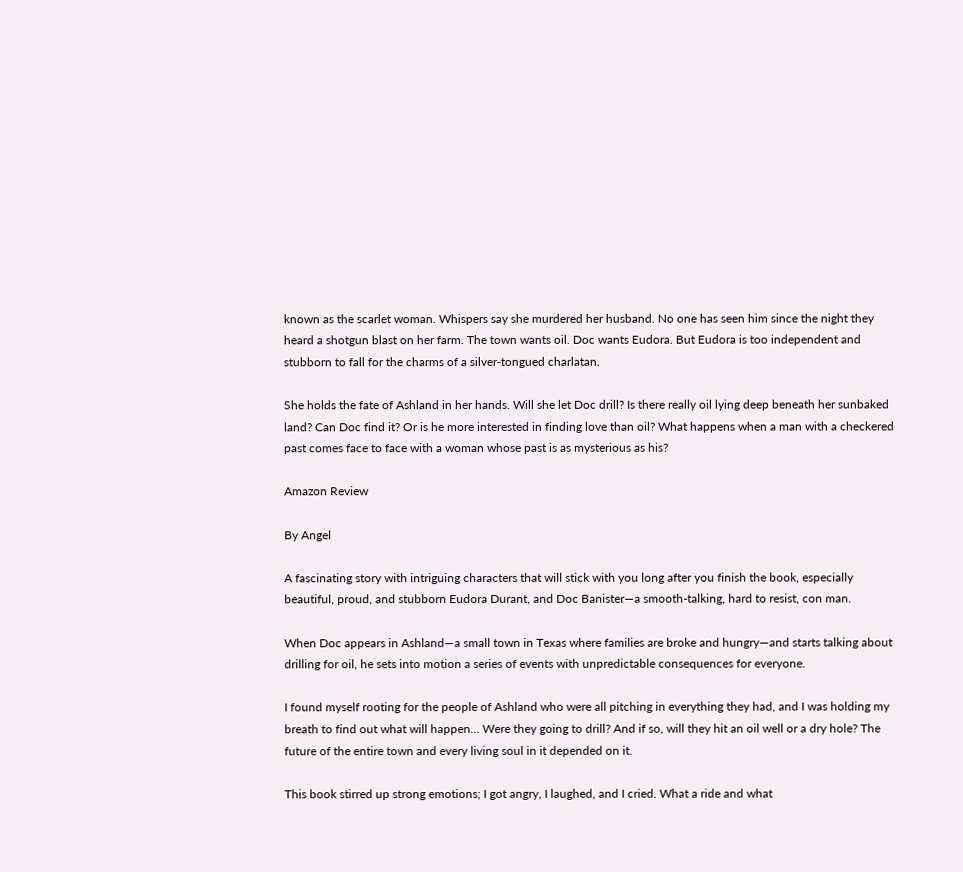known as the scarlet woman. Whispers say she murdered her husband. No one has seen him since the night they heard a shotgun blast on her farm. The town wants oil. Doc wants Eudora. But Eudora is too independent and stubborn to fall for the charms of a silver-tongued charlatan.

She holds the fate of Ashland in her hands. Will she let Doc drill? Is there really oil lying deep beneath her sunbaked land? Can Doc find it? Or is he more interested in finding love than oil? What happens when a man with a checkered past comes face to face with a woman whose past is as mysterious as his?

Amazon Review

By Angel

A fascinating story with intriguing characters that will stick with you long after you finish the book, especially beautiful, proud, and stubborn Eudora Durant, and Doc Banister—a smooth-talking, hard to resist, con man.

When Doc appears in Ashland—a small town in Texas where families are broke and hungry—and starts talking about drilling for oil, he sets into motion a series of events with unpredictable consequences for everyone.

I found myself rooting for the people of Ashland who were all pitching in everything they had, and I was holding my breath to find out what will happen… Were they going to drill? And if so, will they hit an oil well or a dry hole? The future of the entire town and every living soul in it depended on it.

This book stirred up strong emotions; I got angry, I laughed, and I cried. What a ride and what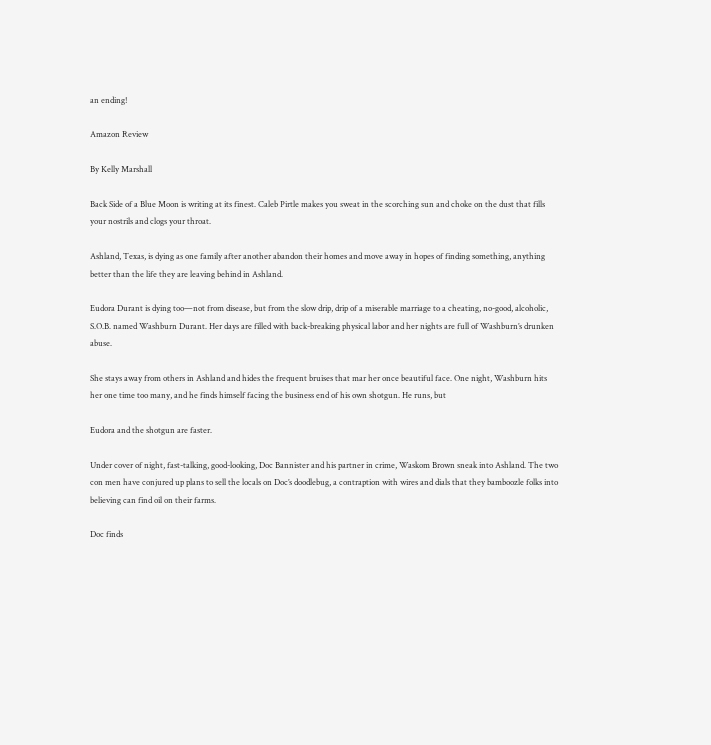an ending!

Amazon Review

By Kelly Marshall

Back Side of a Blue Moon is writing at its finest. Caleb Pirtle makes you sweat in the scorching sun and choke on the dust that fills your nostrils and clogs your throat.

Ashland, Texas, is dying as one family after another abandon their homes and move away in hopes of finding something, anything better than the life they are leaving behind in Ashland.

Eudora Durant is dying too—not from disease, but from the slow drip, drip of a miserable marriage to a cheating, no-good, alcoholic, S.O.B. named Washburn Durant. Her days are filled with back-breaking physical labor and her nights are full of Washburn’s drunken abuse.

She stays away from others in Ashland and hides the frequent bruises that mar her once beautiful face. One night, Washburn hits her one time too many, and he finds himself facing the business end of his own shotgun. He runs, but

Eudora and the shotgun are faster.

Under cover of night, fast-talking, good-looking, Doc Bannister and his partner in crime, Waskom Brown sneak into Ashland. The two con men have conjured up plans to sell the locals on Doc’s doodlebug, a contraption with wires and dials that they bamboozle folks into believing can find oil on their farms.

Doc finds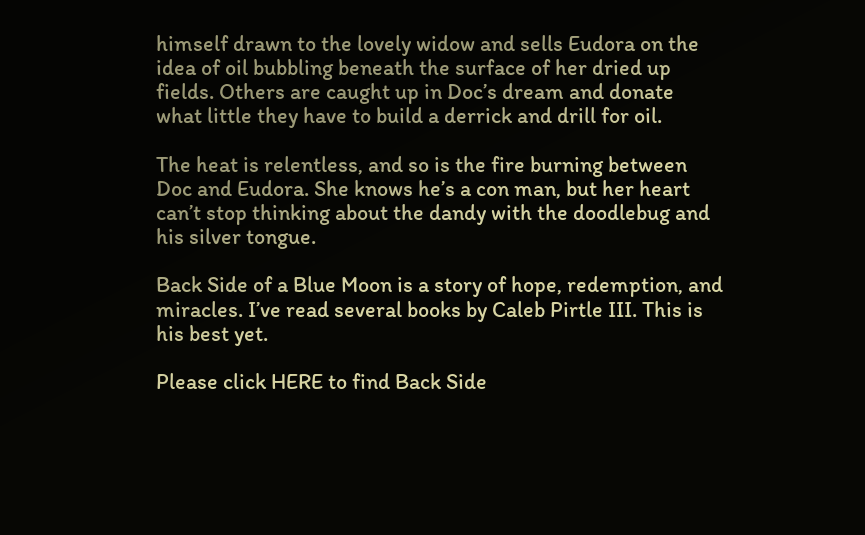himself drawn to the lovely widow and sells Eudora on the idea of oil bubbling beneath the surface of her dried up fields. Others are caught up in Doc’s dream and donate what little they have to build a derrick and drill for oil.

The heat is relentless, and so is the fire burning between Doc and Eudora. She knows he’s a con man, but her heart can’t stop thinking about the dandy with the doodlebug and his silver tongue.

Back Side of a Blue Moon is a story of hope, redemption, and miracles. I’ve read several books by Caleb Pirtle III. This is his best yet.

Please click HERE to find Back Side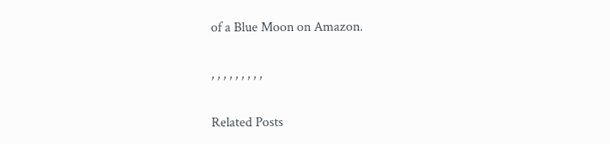of a Blue Moon on Amazon.

, , , , , , , , ,

Related Posts